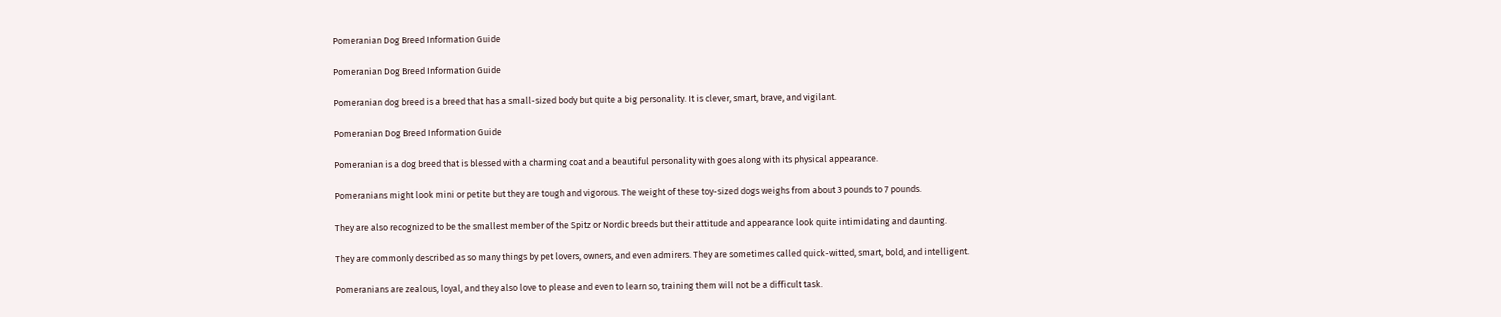Pomeranian Dog Breed Information Guide

Pomeranian Dog Breed Information Guide

Pomeranian dog breed is a breed that has a small-sized body but quite a big personality. It is clever, smart, brave, and vigilant.

Pomeranian Dog Breed Information Guide

Pomeranian is a dog breed that is blessed with a charming coat and a beautiful personality with goes along with its physical appearance.

Pomeranians might look mini or petite but they are tough and vigorous. The weight of these toy-sized dogs weighs from about 3 pounds to 7 pounds.

They are also recognized to be the smallest member of the Spitz or Nordic breeds but their attitude and appearance look quite intimidating and daunting.

They are commonly described as so many things by pet lovers, owners, and even admirers. They are sometimes called quick-witted, smart, bold, and intelligent.

Pomeranians are zealous, loyal, and they also love to please and even to learn so, training them will not be a difficult task.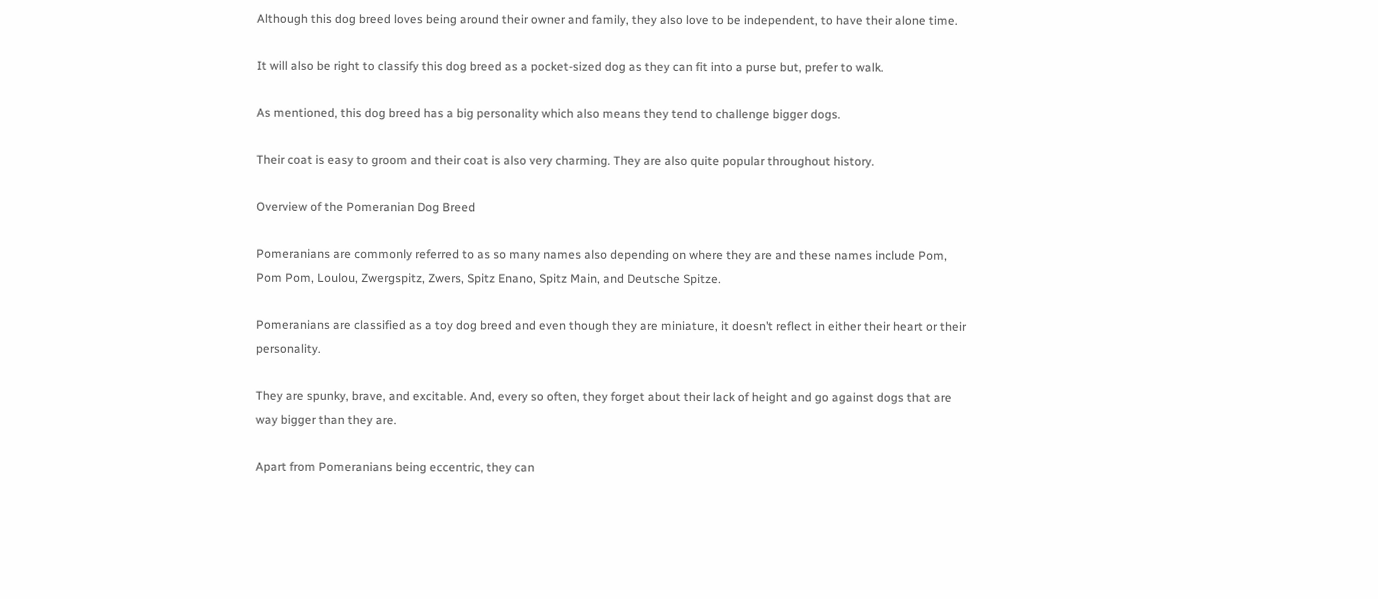Although this dog breed loves being around their owner and family, they also love to be independent, to have their alone time.

It will also be right to classify this dog breed as a pocket-sized dog as they can fit into a purse but, prefer to walk.

As mentioned, this dog breed has a big personality which also means they tend to challenge bigger dogs.

Their coat is easy to groom and their coat is also very charming. They are also quite popular throughout history.

Overview of the Pomeranian Dog Breed

Pomeranians are commonly referred to as so many names also depending on where they are and these names include Pom, Pom Pom, Loulou, Zwergspitz, Zwers, Spitz Enano, Spitz Main, and Deutsche Spitze.

Pomeranians are classified as a toy dog breed and even though they are miniature, it doesn’t reflect in either their heart or their personality.

They are spunky, brave, and excitable. And, every so often, they forget about their lack of height and go against dogs that are way bigger than they are.

Apart from Pomeranians being eccentric, they can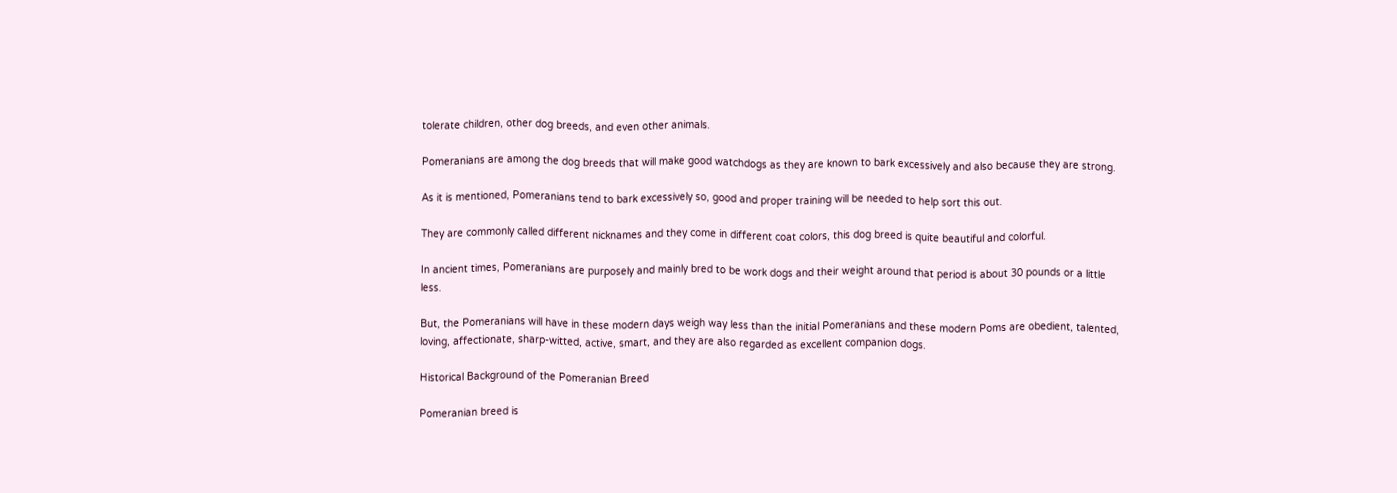tolerate children, other dog breeds, and even other animals.

Pomeranians are among the dog breeds that will make good watchdogs as they are known to bark excessively and also because they are strong.

As it is mentioned, Pomeranians tend to bark excessively so, good and proper training will be needed to help sort this out.

They are commonly called different nicknames and they come in different coat colors, this dog breed is quite beautiful and colorful.

In ancient times, Pomeranians are purposely and mainly bred to be work dogs and their weight around that period is about 30 pounds or a little less.

But, the Pomeranians will have in these modern days weigh way less than the initial Pomeranians and these modern Poms are obedient, talented, loving, affectionate, sharp-witted, active, smart, and they are also regarded as excellent companion dogs.

Historical Background of the Pomeranian Breed

Pomeranian breed is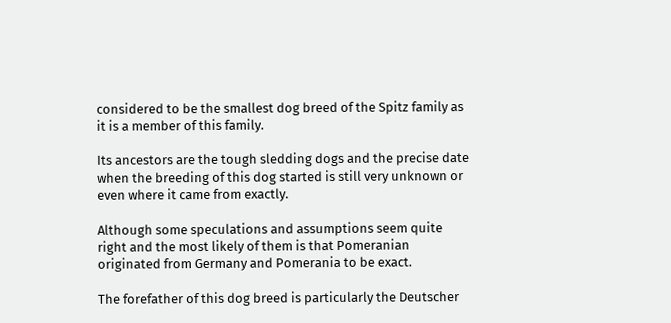considered to be the smallest dog breed of the Spitz family as it is a member of this family.

Its ancestors are the tough sledding dogs and the precise date when the breeding of this dog started is still very unknown or even where it came from exactly.

Although some speculations and assumptions seem quite right and the most likely of them is that Pomeranian originated from Germany and Pomerania to be exact.

The forefather of this dog breed is particularly the Deutscher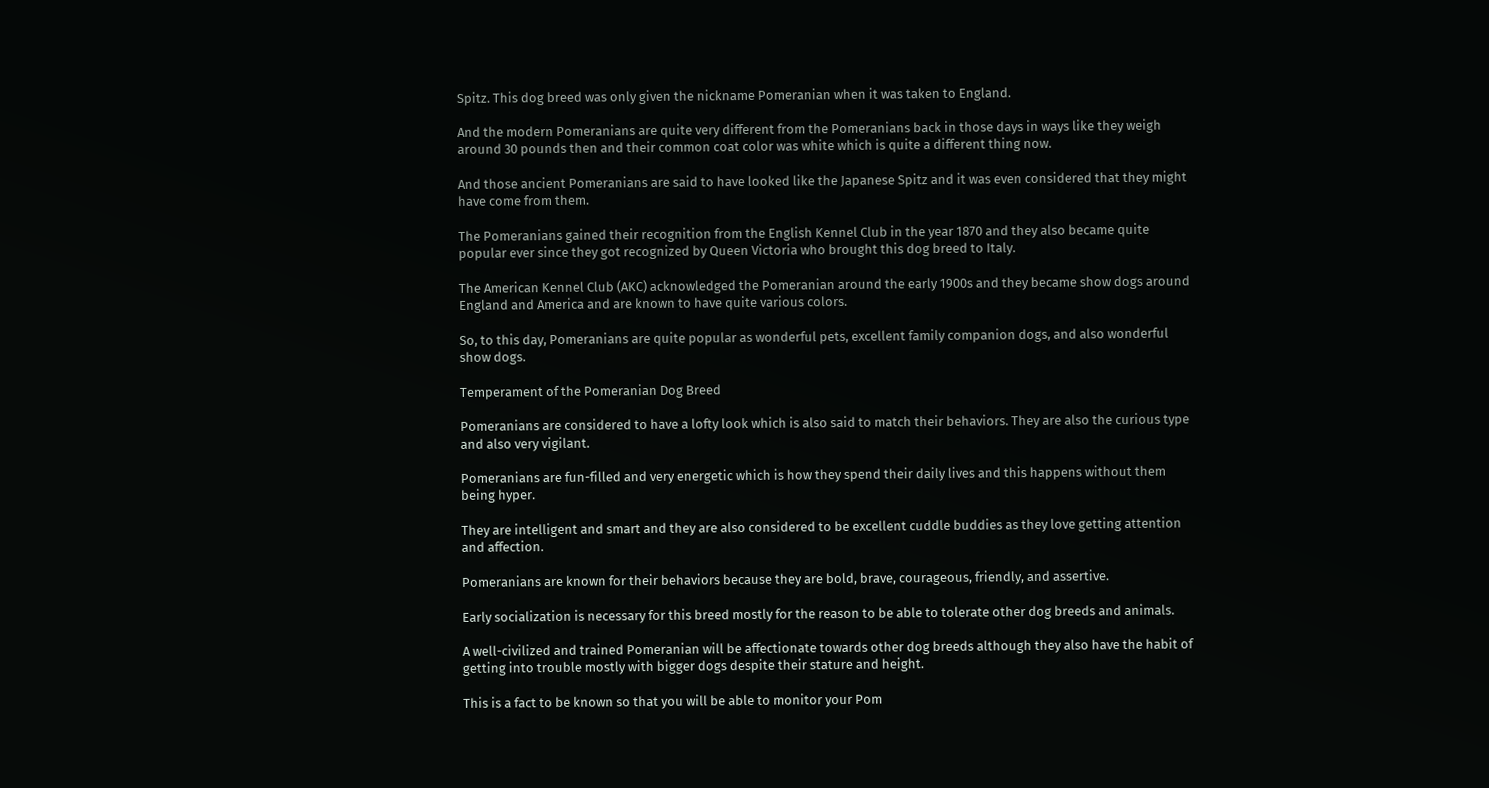Spitz. This dog breed was only given the nickname Pomeranian when it was taken to England.

And the modern Pomeranians are quite very different from the Pomeranians back in those days in ways like they weigh around 30 pounds then and their common coat color was white which is quite a different thing now.

And those ancient Pomeranians are said to have looked like the Japanese Spitz and it was even considered that they might have come from them.

The Pomeranians gained their recognition from the English Kennel Club in the year 1870 and they also became quite popular ever since they got recognized by Queen Victoria who brought this dog breed to Italy.

The American Kennel Club (AKC) acknowledged the Pomeranian around the early 1900s and they became show dogs around England and America and are known to have quite various colors.

So, to this day, Pomeranians are quite popular as wonderful pets, excellent family companion dogs, and also wonderful show dogs.

Temperament of the Pomeranian Dog Breed

Pomeranians are considered to have a lofty look which is also said to match their behaviors. They are also the curious type and also very vigilant.

Pomeranians are fun-filled and very energetic which is how they spend their daily lives and this happens without them being hyper.

They are intelligent and smart and they are also considered to be excellent cuddle buddies as they love getting attention and affection.

Pomeranians are known for their behaviors because they are bold, brave, courageous, friendly, and assertive.

Early socialization is necessary for this breed mostly for the reason to be able to tolerate other dog breeds and animals.

A well-civilized and trained Pomeranian will be affectionate towards other dog breeds although they also have the habit of getting into trouble mostly with bigger dogs despite their stature and height.

This is a fact to be known so that you will be able to monitor your Pom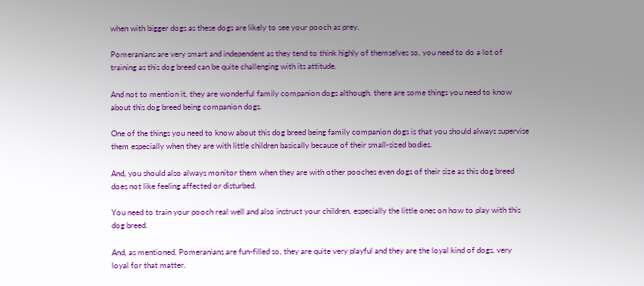when with bigger dogs as these dogs are likely to see your pooch as prey.

Pomeranians are very smart and independent as they tend to think highly of themselves so, you need to do a lot of training as this dog breed can be quite challenging with its attitude.

And not to mention it, they are wonderful family companion dogs although, there are some things you need to know about this dog breed being companion dogs.

One of the things you need to know about this dog breed being family companion dogs is that you should always supervise them especially when they are with little children basically because of their small-sized bodies.

And, you should also always monitor them when they are with other pooches even dogs of their size as this dog breed does not like feeling affected or disturbed.

You need to train your pooch real well and also instruct your children, especially the little ones on how to play with this dog breed.

And, as mentioned, Pomeranians are fun-filled so, they are quite very playful and they are the loyal kind of dogs, very loyal for that matter.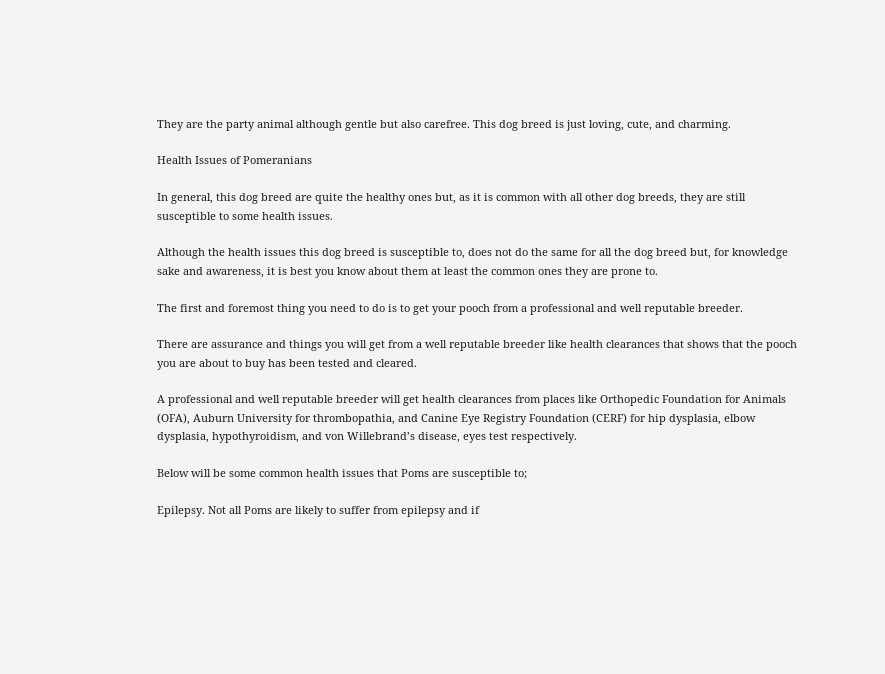They are the party animal although gentle but also carefree. This dog breed is just loving, cute, and charming.

Health Issues of Pomeranians

In general, this dog breed are quite the healthy ones but, as it is common with all other dog breeds, they are still susceptible to some health issues.

Although the health issues this dog breed is susceptible to, does not do the same for all the dog breed but, for knowledge sake and awareness, it is best you know about them at least the common ones they are prone to.

The first and foremost thing you need to do is to get your pooch from a professional and well reputable breeder.

There are assurance and things you will get from a well reputable breeder like health clearances that shows that the pooch you are about to buy has been tested and cleared.

A professional and well reputable breeder will get health clearances from places like Orthopedic Foundation for Animals (OFA), Auburn University for thrombopathia, and Canine Eye Registry Foundation (CERF) for hip dysplasia, elbow dysplasia, hypothyroidism, and von Willebrand’s disease, eyes test respectively.

Below will be some common health issues that Poms are susceptible to;

Epilepsy. Not all Poms are likely to suffer from epilepsy and if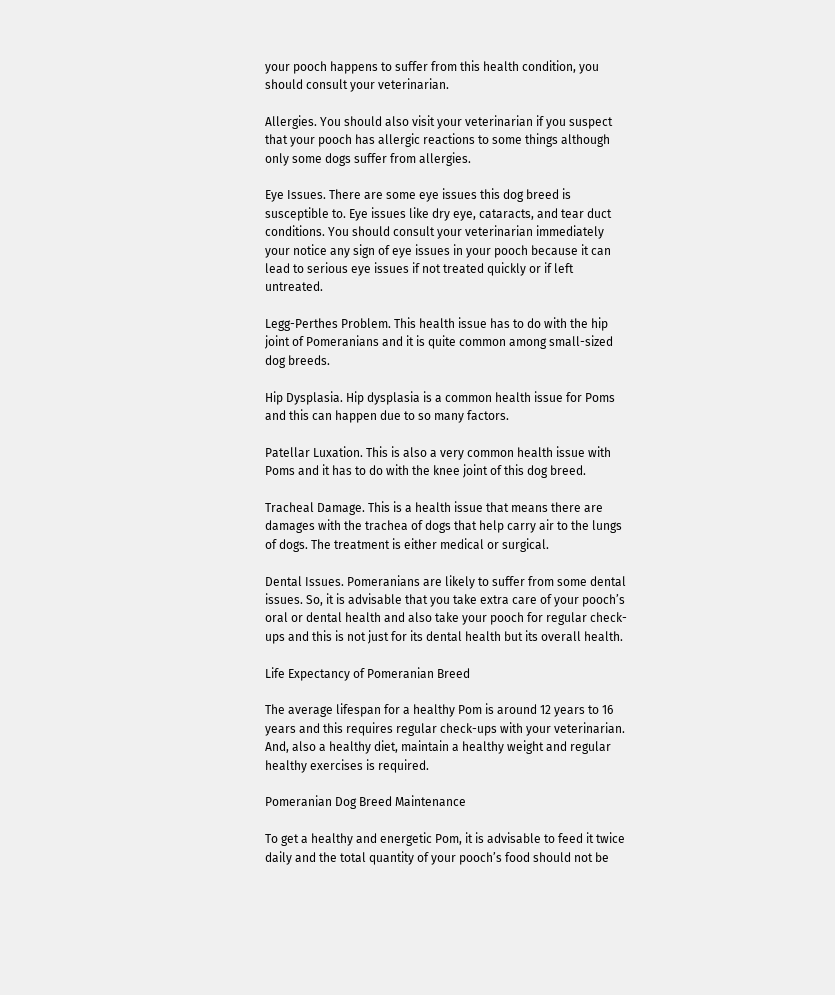your pooch happens to suffer from this health condition, you should consult your veterinarian.

Allergies. You should also visit your veterinarian if you suspect that your pooch has allergic reactions to some things although only some dogs suffer from allergies.

Eye Issues. There are some eye issues this dog breed is susceptible to. Eye issues like dry eye, cataracts, and tear duct conditions. You should consult your veterinarian immediately your notice any sign of eye issues in your pooch because it can lead to serious eye issues if not treated quickly or if left untreated.

Legg-Perthes Problem. This health issue has to do with the hip joint of Pomeranians and it is quite common among small-sized dog breeds.

Hip Dysplasia. Hip dysplasia is a common health issue for Poms and this can happen due to so many factors.

Patellar Luxation. This is also a very common health issue with Poms and it has to do with the knee joint of this dog breed.

Tracheal Damage. This is a health issue that means there are damages with the trachea of dogs that help carry air to the lungs of dogs. The treatment is either medical or surgical.

Dental Issues. Pomeranians are likely to suffer from some dental issues. So, it is advisable that you take extra care of your pooch’s oral or dental health and also take your pooch for regular check-ups and this is not just for its dental health but its overall health.

Life Expectancy of Pomeranian Breed

The average lifespan for a healthy Pom is around 12 years to 16 years and this requires regular check-ups with your veterinarian. And, also a healthy diet, maintain a healthy weight and regular healthy exercises is required.

Pomeranian Dog Breed Maintenance

To get a healthy and energetic Pom, it is advisable to feed it twice daily and the total quantity of your pooch’s food should not be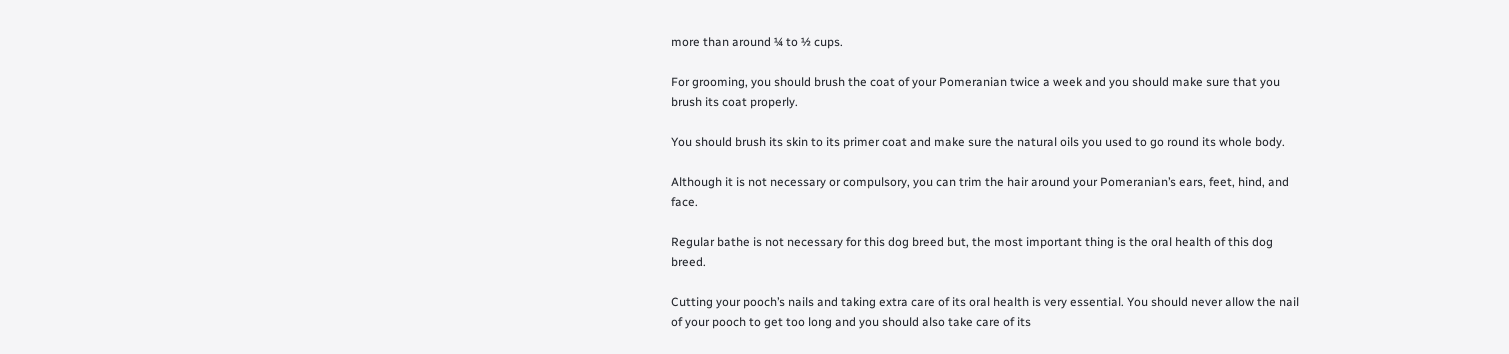more than around ¼ to ½ cups.

For grooming, you should brush the coat of your Pomeranian twice a week and you should make sure that you brush its coat properly.

You should brush its skin to its primer coat and make sure the natural oils you used to go round its whole body.

Although it is not necessary or compulsory, you can trim the hair around your Pomeranian’s ears, feet, hind, and face.

Regular bathe is not necessary for this dog breed but, the most important thing is the oral health of this dog breed.

Cutting your pooch’s nails and taking extra care of its oral health is very essential. You should never allow the nail of your pooch to get too long and you should also take care of its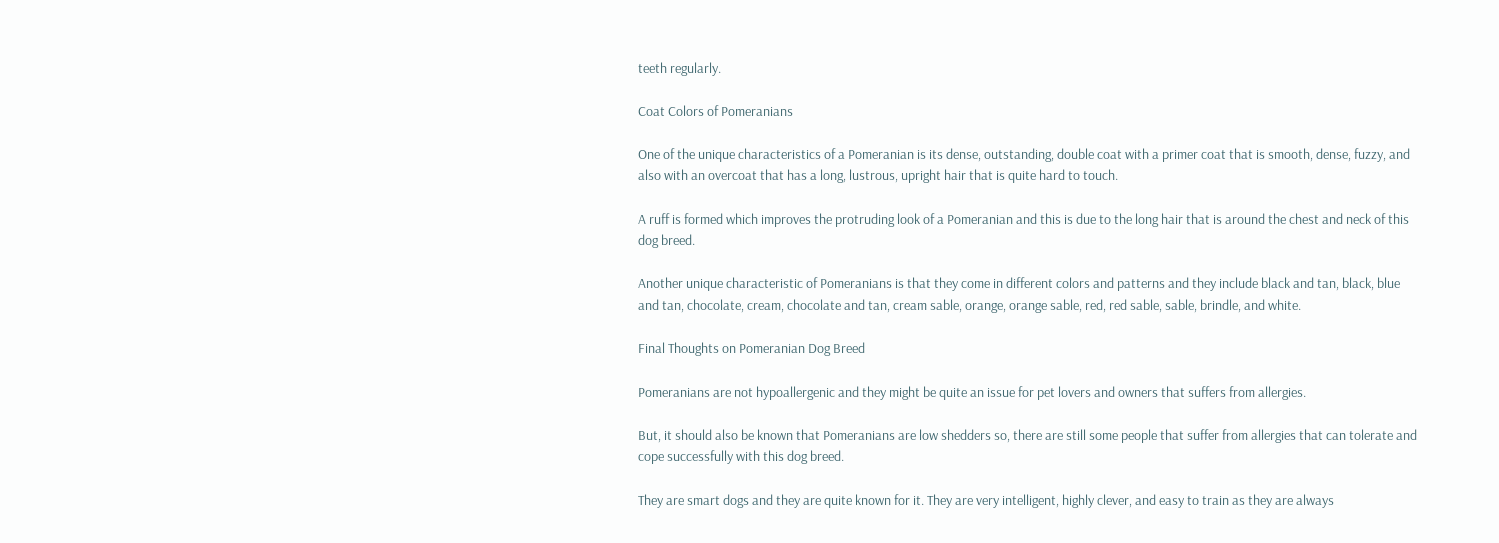teeth regularly.

Coat Colors of Pomeranians

One of the unique characteristics of a Pomeranian is its dense, outstanding, double coat with a primer coat that is smooth, dense, fuzzy, and also with an overcoat that has a long, lustrous, upright hair that is quite hard to touch.

A ruff is formed which improves the protruding look of a Pomeranian and this is due to the long hair that is around the chest and neck of this dog breed.

Another unique characteristic of Pomeranians is that they come in different colors and patterns and they include black and tan, black, blue and tan, chocolate, cream, chocolate and tan, cream sable, orange, orange sable, red, red sable, sable, brindle, and white.

Final Thoughts on Pomeranian Dog Breed

Pomeranians are not hypoallergenic and they might be quite an issue for pet lovers and owners that suffers from allergies.

But, it should also be known that Pomeranians are low shedders so, there are still some people that suffer from allergies that can tolerate and cope successfully with this dog breed.

They are smart dogs and they are quite known for it. They are very intelligent, highly clever, and easy to train as they are always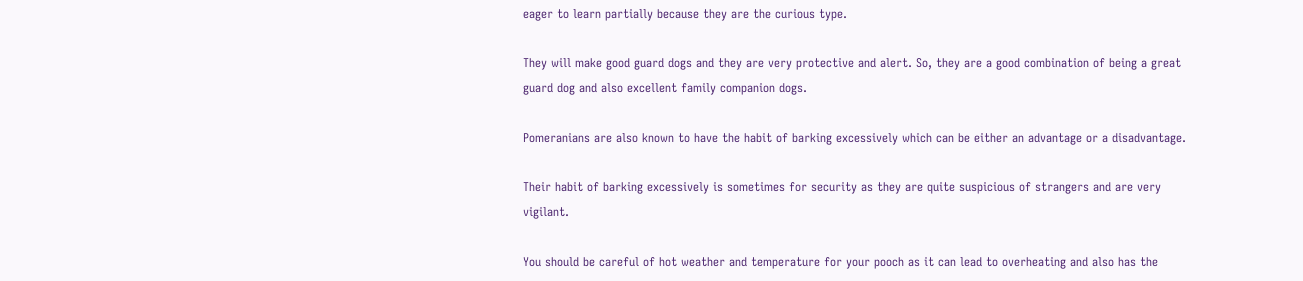eager to learn partially because they are the curious type.

They will make good guard dogs and they are very protective and alert. So, they are a good combination of being a great guard dog and also excellent family companion dogs.

Pomeranians are also known to have the habit of barking excessively which can be either an advantage or a disadvantage.

Their habit of barking excessively is sometimes for security as they are quite suspicious of strangers and are very vigilant.

You should be careful of hot weather and temperature for your pooch as it can lead to overheating and also has the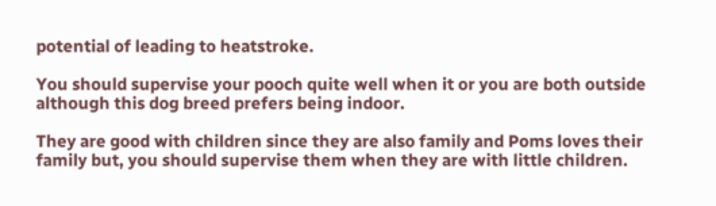potential of leading to heatstroke.

You should supervise your pooch quite well when it or you are both outside although this dog breed prefers being indoor.

They are good with children since they are also family and Poms loves their family but, you should supervise them when they are with little children.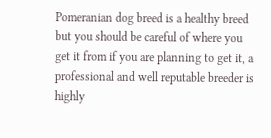Pomeranian dog breed is a healthy breed but you should be careful of where you get it from if you are planning to get it, a professional and well reputable breeder is highly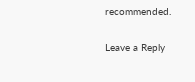recommended.

Leave a Reply